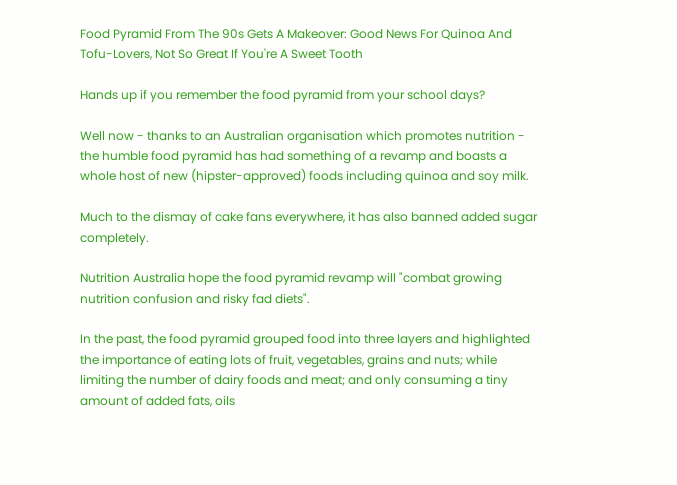Food Pyramid From The 90s Gets A Makeover: Good News For Quinoa And Tofu-Lovers, Not So Great If You're A Sweet Tooth

Hands up if you remember the food pyramid from your school days?

Well now - thanks to an Australian organisation which promotes nutrition - the humble food pyramid has had something of a revamp and boasts a whole host of new (hipster-approved) foods including quinoa and soy milk.

Much to the dismay of cake fans everywhere, it has also banned added sugar completely.

Nutrition Australia hope the food pyramid revamp will "combat growing nutrition confusion and risky fad diets".

In the past, the food pyramid grouped food into three layers and highlighted the importance of eating lots of fruit, vegetables, grains and nuts; while limiting the number of dairy foods and meat; and only consuming a tiny amount of added fats, oils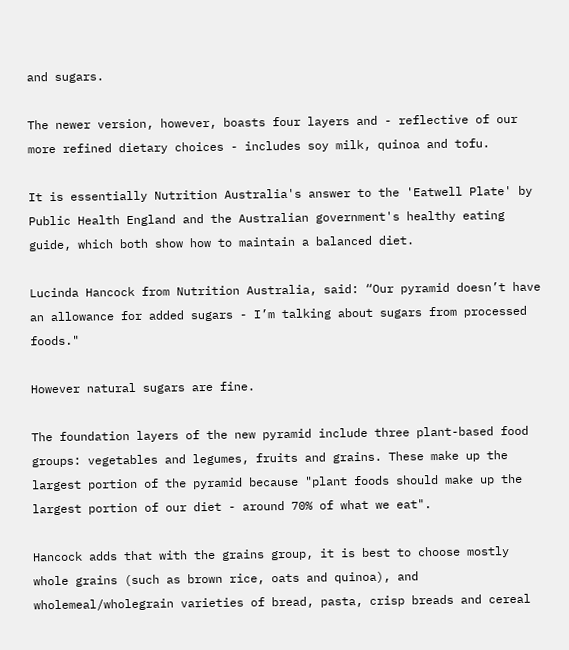and sugars.

The newer version, however, boasts four layers and - reflective of our more refined dietary choices - includes soy milk, quinoa and tofu.

It is essentially Nutrition Australia's answer to the 'Eatwell Plate' by Public Health England and the Australian government's healthy eating guide, which both show how to maintain a balanced diet.

Lucinda Hancock from Nutrition Australia, said: “Our pyramid doesn’t have an allowance for added sugars - I’m talking about sugars from processed foods."

However natural sugars are fine.

The foundation layers of the new pyramid include three plant-based food groups: vegetables and legumes, fruits and grains. These make up the largest portion of the pyramid because "plant foods should make up the largest portion of our diet - around 70% of what we eat".

Hancock adds that with the grains group, it is best to choose mostly whole grains (such as brown rice, oats and quinoa), and wholemeal/wholegrain varieties of bread, pasta, crisp breads and cereal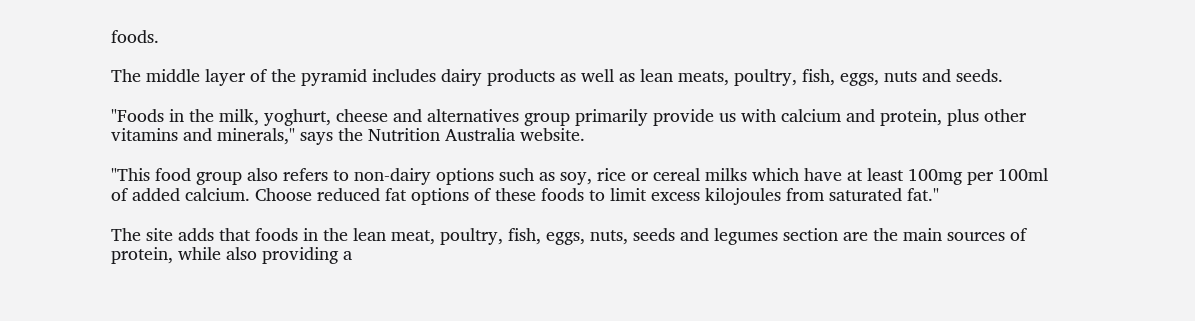foods.

The middle layer of the pyramid includes dairy products as well as lean meats, poultry, fish, eggs, nuts and seeds.

"Foods in the milk, yoghurt, cheese and alternatives group primarily provide us with calcium and protein, plus other vitamins and minerals," says the Nutrition Australia website.

"This food group also refers to non-dairy options such as soy, rice or cereal milks which have at least 100mg per 100ml of added calcium. Choose reduced fat options of these foods to limit excess kilojoules from saturated fat."

The site adds that foods in the lean meat, poultry, fish, eggs, nuts, seeds and legumes section are the main sources of protein, while also providing a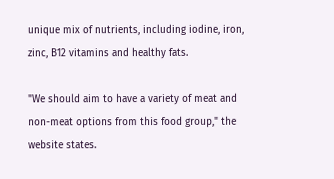unique mix of nutrients, including iodine, iron, zinc, B12 vitamins and healthy fats.

"We should aim to have a variety of meat and non-meat options from this food group," the website states.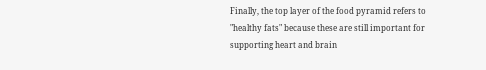Finally, the top layer of the food pyramid refers to "healthy fats" because these are still important for supporting heart and brain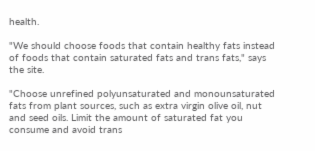health.

"We should choose foods that contain healthy fats instead of foods that contain saturated fats and trans fats," says the site.

"Choose unrefined polyunsaturated and monounsaturated fats from plant sources, such as extra virgin olive oil, nut and seed oils. Limit the amount of saturated fat you consume and avoid trans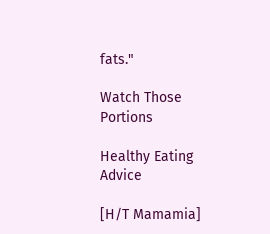fats."

Watch Those Portions

Healthy Eating Advice

[H/T Mamamia]